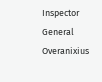Inspector General Overanixius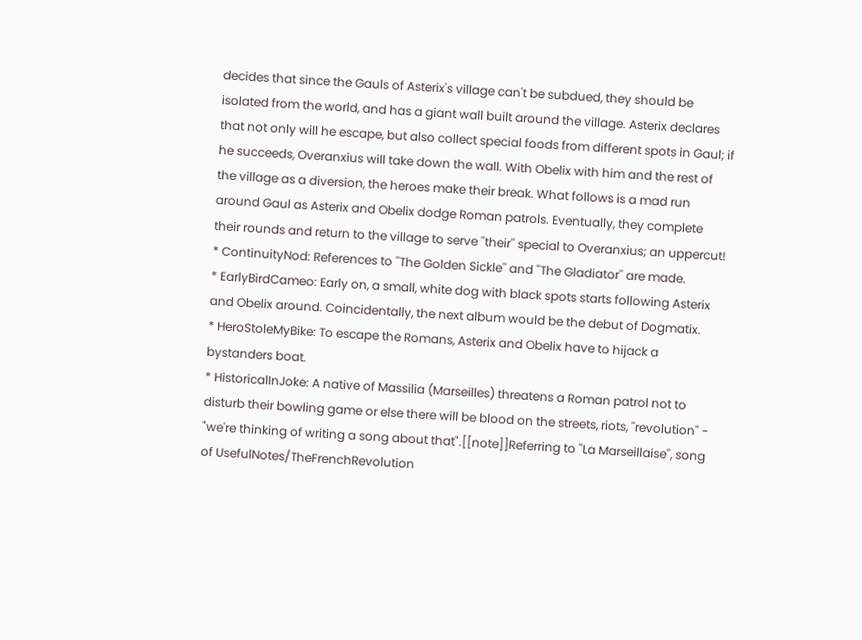decides that since the Gauls of Asterix's village can't be subdued, they should be isolated from the world, and has a giant wall built around the village. Asterix declares that not only will he escape, but also collect special foods from different spots in Gaul; if he succeeds, Overanxius will take down the wall. With Obelix with him and the rest of the village as a diversion, the heroes make their break. What follows is a mad run around Gaul as Asterix and Obelix dodge Roman patrols. Eventually, they complete their rounds and return to the village to serve ''their'' special to Overanxius; an uppercut!
* ContinuityNod: References to ''The Golden Sickle'' and ''The Gladiator'' are made.
* EarlyBirdCameo: Early on, a small, white dog with black spots starts following Asterix and Obelix around. Coincidentally, the next album would be the debut of Dogmatix.
* HeroStoleMyBike: To escape the Romans, Asterix and Obelix have to hijack a bystanders boat.
* HistoricalInJoke: A native of Massilia (Marseilles) threatens a Roman patrol not to disturb their bowling game or else there will be blood on the streets, riots, ''revolution'' - "we're thinking of writing a song about that".[[note]]Referring to ''La Marseillaise'', song of UsefulNotes/TheFrenchRevolution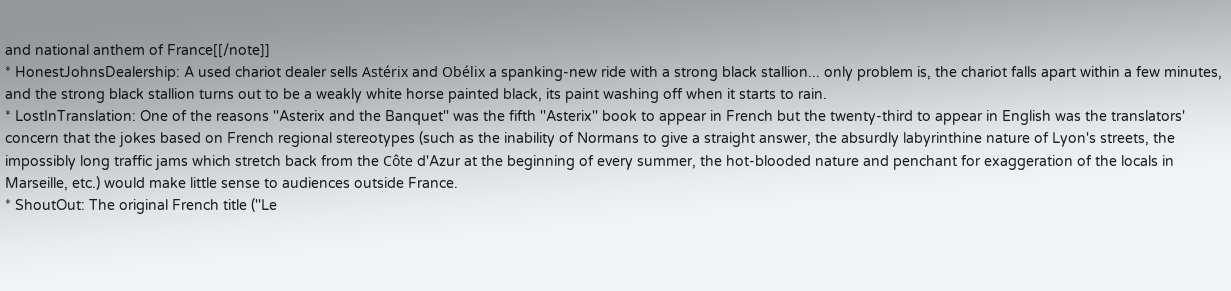and national anthem of France[[/note]]
* HonestJohnsDealership: A used chariot dealer sells Astérix and Obélix a spanking-new ride with a strong black stallion... only problem is, the chariot falls apart within a few minutes, and the strong black stallion turns out to be a weakly white horse painted black, its paint washing off when it starts to rain.
* LostInTranslation: One of the reasons ''Asterix and the Banquet'' was the fifth ''Asterix'' book to appear in French but the twenty-third to appear in English was the translators' concern that the jokes based on French regional stereotypes (such as the inability of Normans to give a straight answer, the absurdly labyrinthine nature of Lyon's streets, the impossibly long traffic jams which stretch back from the Côte d'Azur at the beginning of every summer, the hot-blooded nature and penchant for exaggeration of the locals in Marseille, etc.) would make little sense to audiences outside France.
* ShoutOut: The original French title (''Le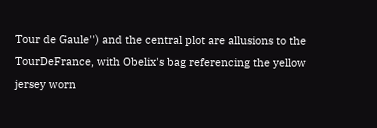Tour de Gaule'') and the central plot are allusions to the TourDeFrance, with Obelix's bag referencing the yellow jersey worn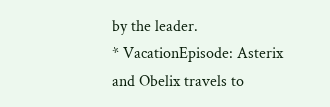by the leader.
* VacationEpisode: Asterix and Obelix travels to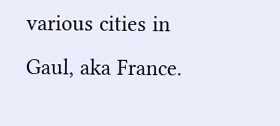various cities in Gaul, aka France.